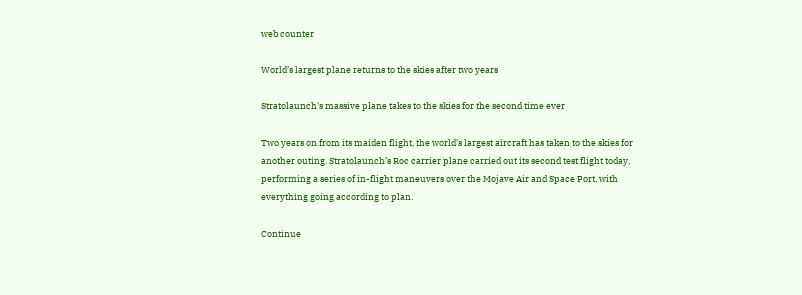web counter

World’s largest plane returns to the skies after two years

Stratolaunch's massive plane takes to the skies for the second time ever

Two years on from its maiden flight, the world’s largest aircraft has taken to the skies for another outing. Stratolaunch’s Roc carrier plane carried out its second test flight today, performing a series of in-flight maneuvers over the Mojave Air and Space Port, with everything going according to plan.

Continue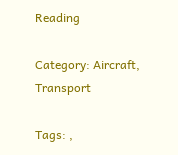Reading

Category: Aircraft, Transport

Tags: ,